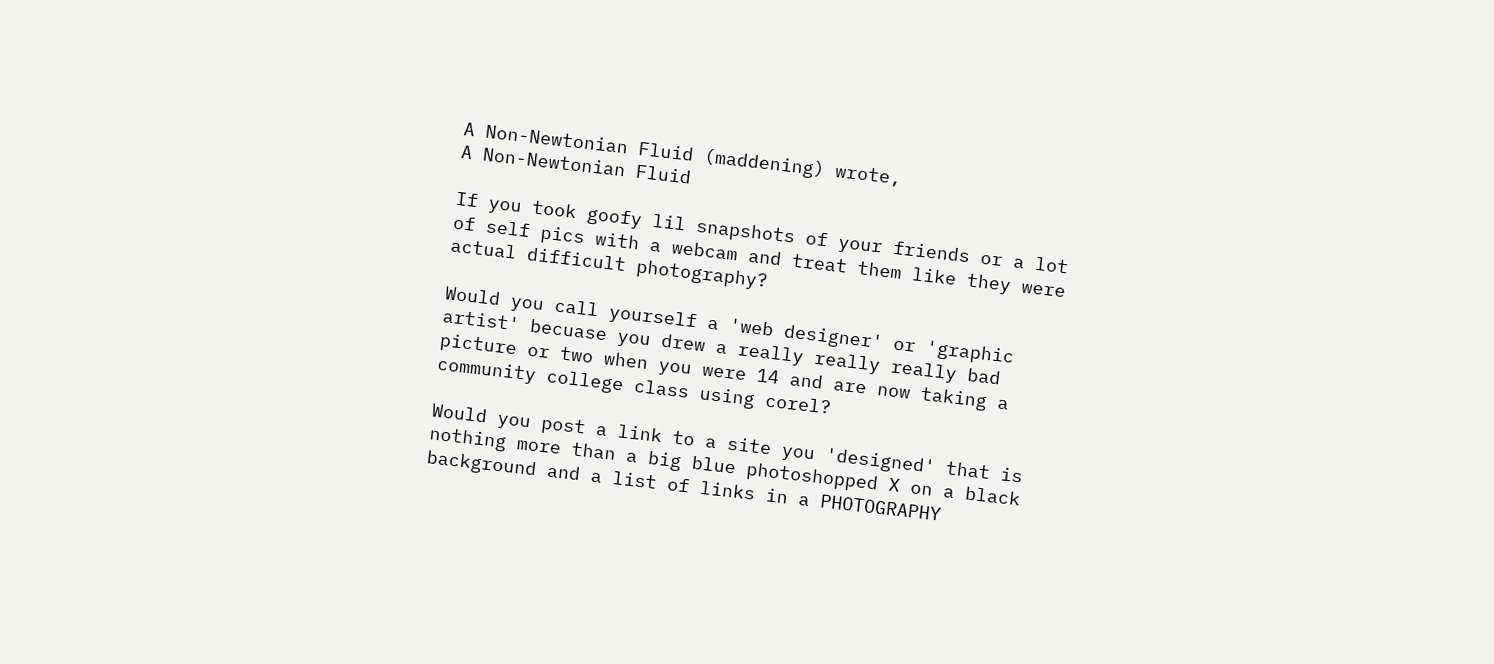A Non-Newtonian Fluid (maddening) wrote,
A Non-Newtonian Fluid

If you took goofy lil snapshots of your friends or a lot of self pics with a webcam and treat them like they were actual difficult photography?

Would you call yourself a 'web designer' or 'graphic artist' becuase you drew a really really really bad picture or two when you were 14 and are now taking a community college class using corel?

Would you post a link to a site you 'designed' that is nothing more than a big blue photoshopped X on a black background and a list of links in a PHOTOGRAPHY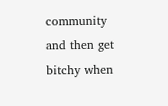community and then get bitchy when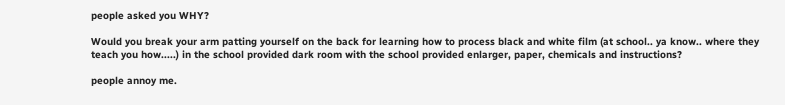people asked you WHY?

Would you break your arm patting yourself on the back for learning how to process black and white film (at school.. ya know.. where they teach you how.....) in the school provided dark room with the school provided enlarger, paper, chemicals and instructions?

people annoy me.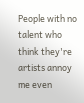People with no talent who think they're artists annoy me even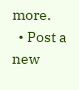more.
  • Post a new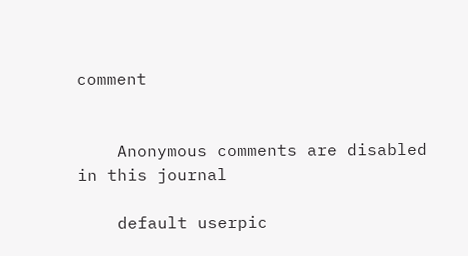comment


    Anonymous comments are disabled in this journal

    default userpic